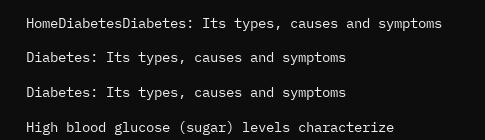HomeDiabetesDiabetes: Its types, causes and symptoms

Diabetes: Its types, causes and symptoms

Diabetes: Its types, causes and symptoms

High blood glucose (sugar) levels characterize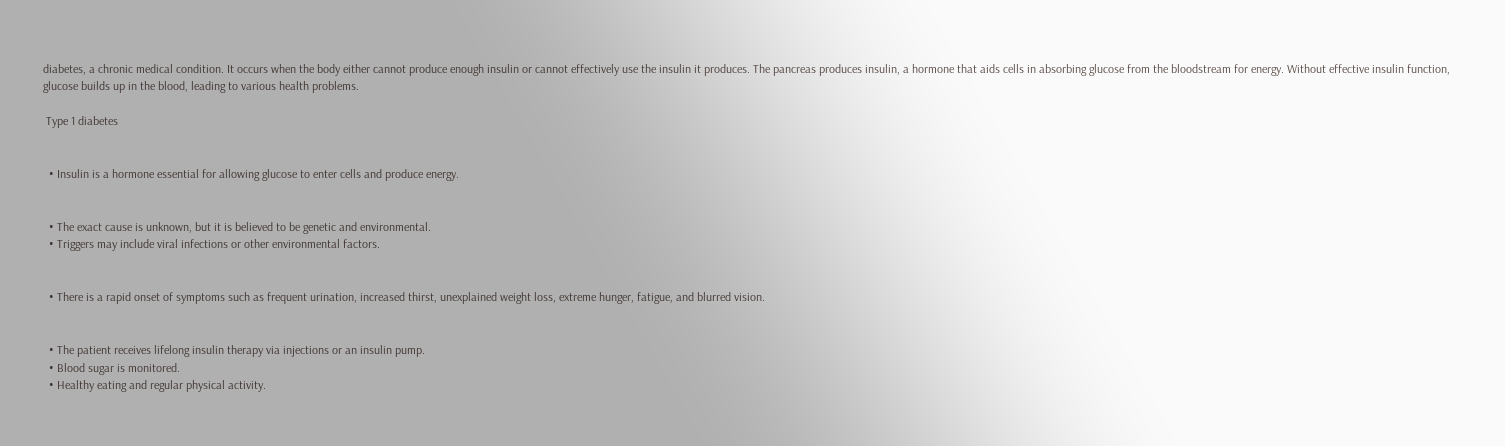diabetes, a chronic medical condition. It occurs when the body either cannot produce enough insulin or cannot effectively use the insulin it produces. The pancreas produces insulin, a hormone that aids cells in absorbing glucose from the bloodstream for energy. Without effective insulin function, glucose builds up in the blood, leading to various health problems.

 Type 1 diabetes


  • Insulin is a hormone essential for allowing glucose to enter cells and produce energy.


  • The exact cause is unknown, but it is believed to be genetic and environmental.
  • Triggers may include viral infections or other environmental factors.


  • There is a rapid onset of symptoms such as frequent urination, increased thirst, unexplained weight loss, extreme hunger, fatigue, and blurred vision.


  • The patient receives lifelong insulin therapy via injections or an insulin pump.
  • Blood sugar is monitored.
  • Healthy eating and regular physical activity.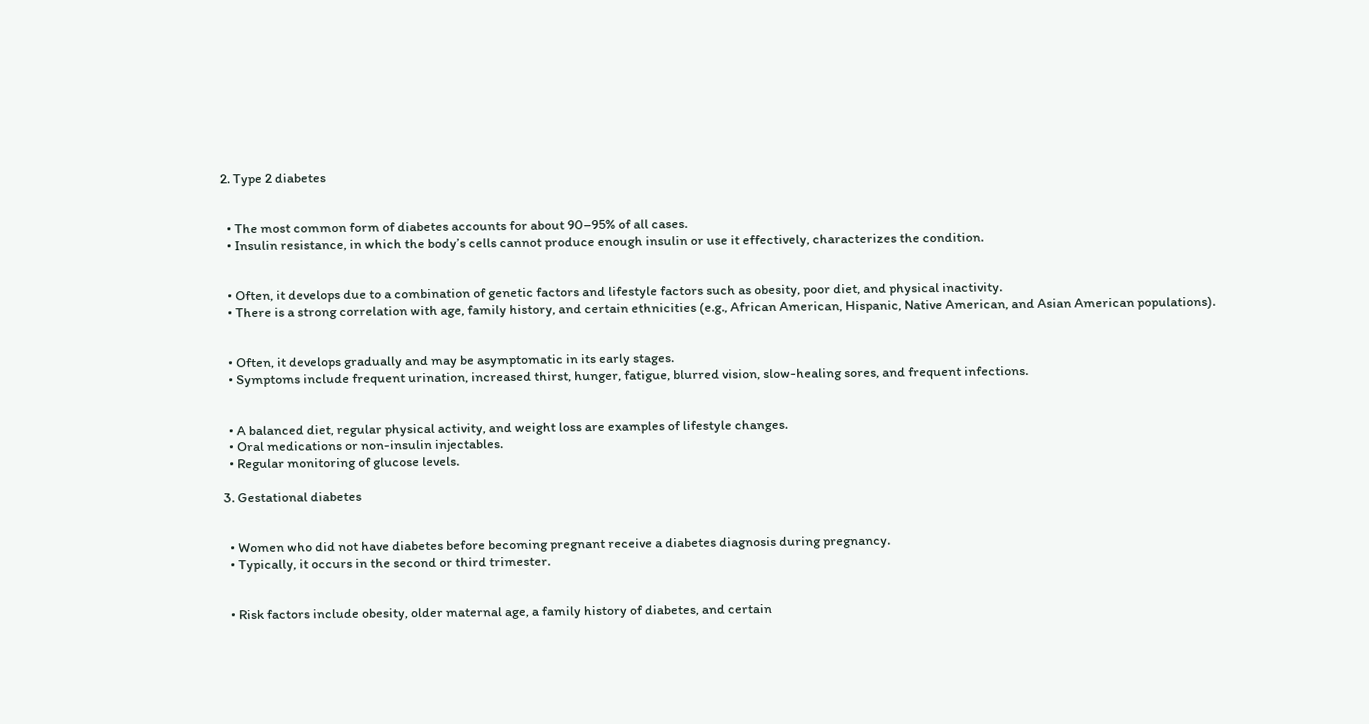2. Type 2 diabetes


  • The most common form of diabetes accounts for about 90–95% of all cases.
  • Insulin resistance, in which the body’s cells cannot produce enough insulin or use it effectively, characterizes the condition.


  • Often, it develops due to a combination of genetic factors and lifestyle factors such as obesity, poor diet, and physical inactivity.
  • There is a strong correlation with age, family history, and certain ethnicities (e.g., African American, Hispanic, Native American, and Asian American populations).


  • Often, it develops gradually and may be asymptomatic in its early stages.
  • Symptoms include frequent urination, increased thirst, hunger, fatigue, blurred vision, slow-healing sores, and frequent infections.


  • A balanced diet, regular physical activity, and weight loss are examples of lifestyle changes.
  • Oral medications or non-insulin injectables.
  • Regular monitoring of glucose levels.

3. Gestational diabetes


  • Women who did not have diabetes before becoming pregnant receive a diabetes diagnosis during pregnancy.
  • Typically, it occurs in the second or third trimester.


  • Risk factors include obesity, older maternal age, a family history of diabetes, and certain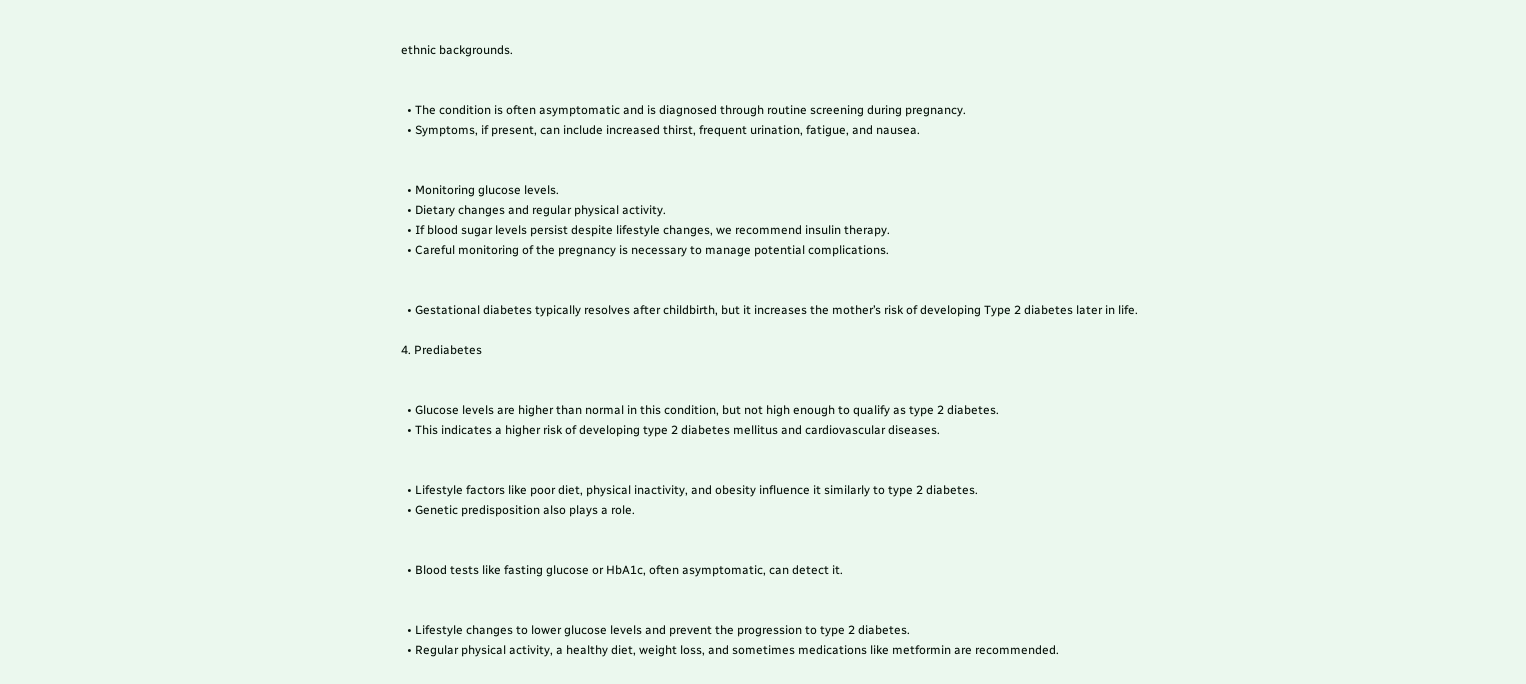ethnic backgrounds.


  • The condition is often asymptomatic and is diagnosed through routine screening during pregnancy.
  • Symptoms, if present, can include increased thirst, frequent urination, fatigue, and nausea.


  • Monitoring glucose levels.
  • Dietary changes and regular physical activity.
  • If blood sugar levels persist despite lifestyle changes, we recommend insulin therapy.
  • Careful monitoring of the pregnancy is necessary to manage potential complications.


  • Gestational diabetes typically resolves after childbirth, but it increases the mother’s risk of developing Type 2 diabetes later in life.

4. Prediabetes


  • Glucose levels are higher than normal in this condition, but not high enough to qualify as type 2 diabetes.
  • This indicates a higher risk of developing type 2 diabetes mellitus and cardiovascular diseases.


  • Lifestyle factors like poor diet, physical inactivity, and obesity influence it similarly to type 2 diabetes.
  • Genetic predisposition also plays a role.


  • Blood tests like fasting glucose or HbA1c, often asymptomatic, can detect it.


  • Lifestyle changes to lower glucose levels and prevent the progression to type 2 diabetes.
  • Regular physical activity, a healthy diet, weight loss, and sometimes medications like metformin are recommended.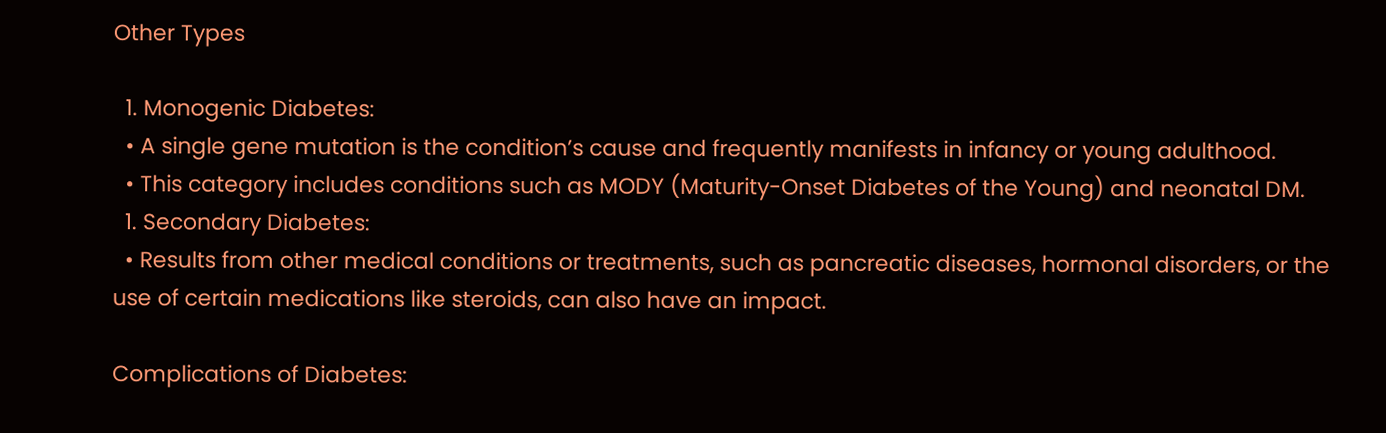Other Types

  1. Monogenic Diabetes:
  • A single gene mutation is the condition’s cause and frequently manifests in infancy or young adulthood.
  • This category includes conditions such as MODY (Maturity-Onset Diabetes of the Young) and neonatal DM.
  1. Secondary Diabetes:
  • Results from other medical conditions or treatments, such as pancreatic diseases, hormonal disorders, or the use of certain medications like steroids, can also have an impact.

Complications of Diabetes: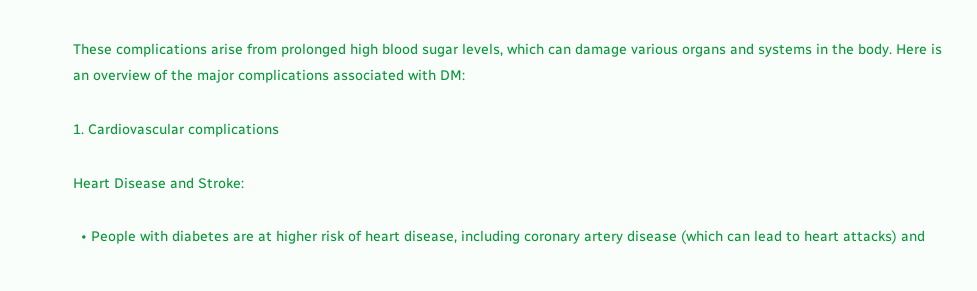These complications arise from prolonged high blood sugar levels, which can damage various organs and systems in the body. Here is an overview of the major complications associated with DM:

1. Cardiovascular complications

Heart Disease and Stroke:

  • People with diabetes are at higher risk of heart disease, including coronary artery disease (which can lead to heart attacks) and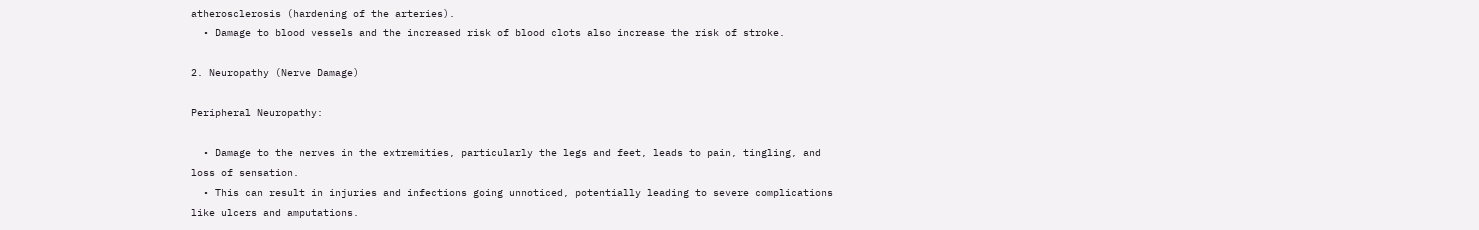atherosclerosis (hardening of the arteries).
  • Damage to blood vessels and the increased risk of blood clots also increase the risk of stroke.

2. Neuropathy (Nerve Damage)

Peripheral Neuropathy:

  • Damage to the nerves in the extremities, particularly the legs and feet, leads to pain, tingling, and loss of sensation.
  • This can result in injuries and infections going unnoticed, potentially leading to severe complications like ulcers and amputations.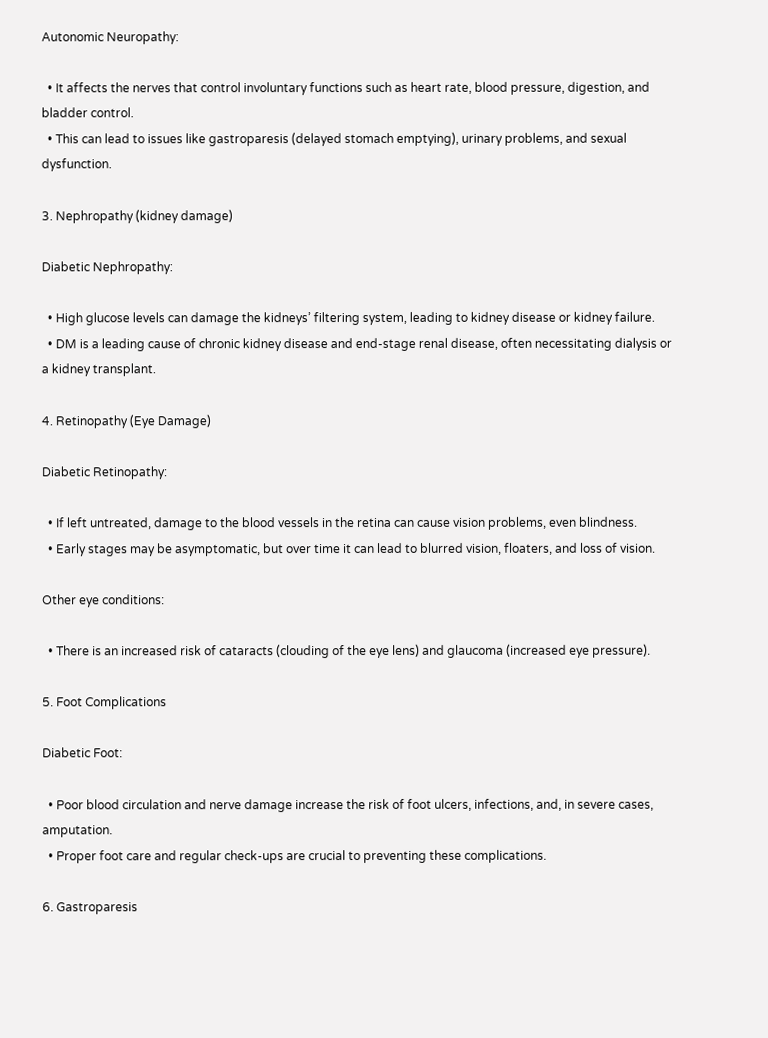Autonomic Neuropathy:

  • It affects the nerves that control involuntary functions such as heart rate, blood pressure, digestion, and bladder control.
  • This can lead to issues like gastroparesis (delayed stomach emptying), urinary problems, and sexual dysfunction.

3. Nephropathy (kidney damage)

Diabetic Nephropathy:

  • High glucose levels can damage the kidneys’ filtering system, leading to kidney disease or kidney failure.
  • DM is a leading cause of chronic kidney disease and end-stage renal disease, often necessitating dialysis or a kidney transplant.

4. Retinopathy (Eye Damage)

Diabetic Retinopathy:

  • If left untreated, damage to the blood vessels in the retina can cause vision problems, even blindness.
  • Early stages may be asymptomatic, but over time it can lead to blurred vision, floaters, and loss of vision.

Other eye conditions:

  • There is an increased risk of cataracts (clouding of the eye lens) and glaucoma (increased eye pressure).

5. Foot Complications

Diabetic Foot:

  • Poor blood circulation and nerve damage increase the risk of foot ulcers, infections, and, in severe cases, amputation.
  • Proper foot care and regular check-ups are crucial to preventing these complications.

6. Gastroparesis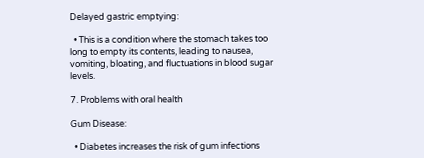Delayed gastric emptying:

  • This is a condition where the stomach takes too long to empty its contents, leading to nausea, vomiting, bloating, and fluctuations in blood sugar levels.

7. Problems with oral health

Gum Disease:

  • Diabetes increases the risk of gum infections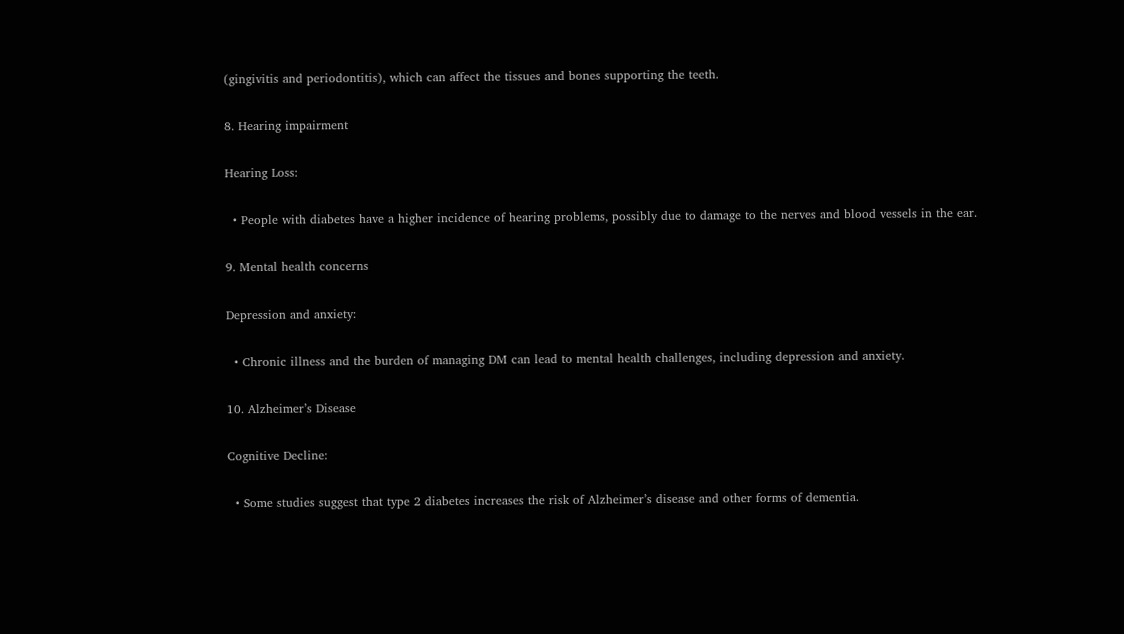(gingivitis and periodontitis), which can affect the tissues and bones supporting the teeth.

8. Hearing impairment

Hearing Loss:

  • People with diabetes have a higher incidence of hearing problems, possibly due to damage to the nerves and blood vessels in the ear.

9. Mental health concerns

Depression and anxiety:

  • Chronic illness and the burden of managing DM can lead to mental health challenges, including depression and anxiety.

10. Alzheimer’s Disease

Cognitive Decline:

  • Some studies suggest that type 2 diabetes increases the risk of Alzheimer’s disease and other forms of dementia.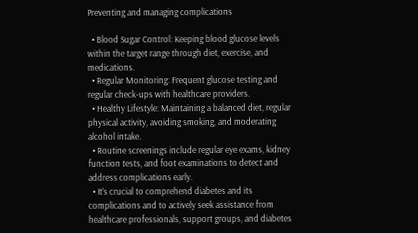Preventing and managing complications

  • Blood Sugar Control: Keeping blood glucose levels within the target range through diet, exercise, and medications.
  • Regular Monitoring: Frequent glucose testing and regular check-ups with healthcare providers.
  • Healthy Lifestyle: Maintaining a balanced diet, regular physical activity, avoiding smoking, and moderating alcohol intake.
  • Routine screenings include regular eye exams, kidney function tests, and foot examinations to detect and address complications early.
  • It’s crucial to comprehend diabetes and its complications and to actively seek assistance from healthcare professionals, support groups, and diabetes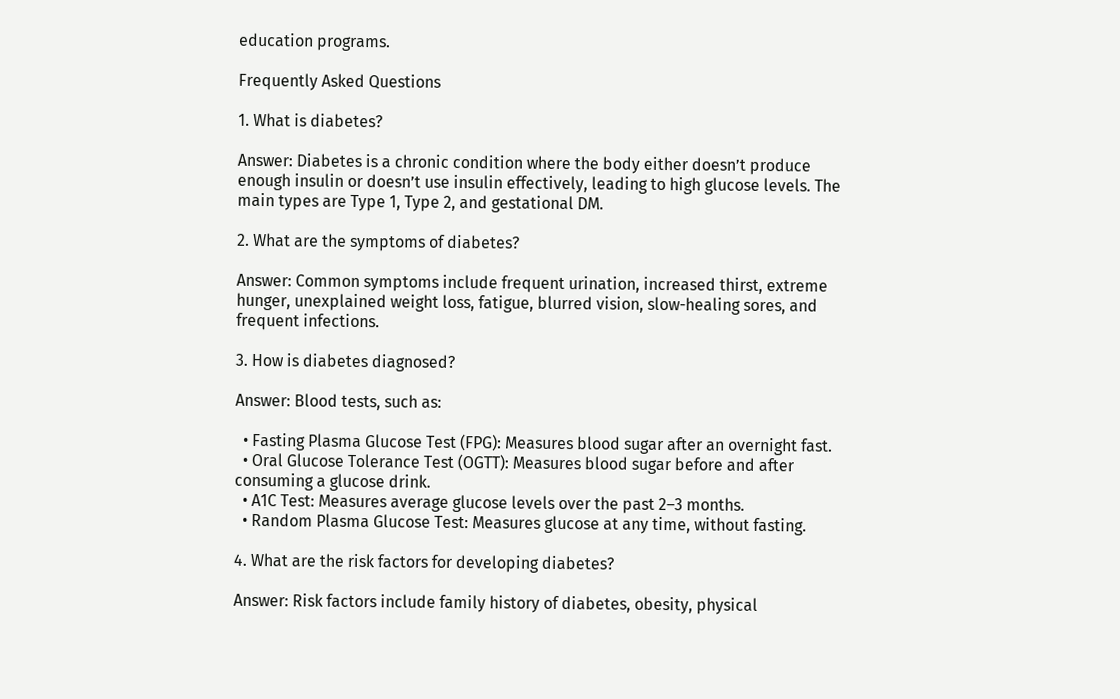education programs.

Frequently Asked Questions

1. What is diabetes?

Answer: Diabetes is a chronic condition where the body either doesn’t produce enough insulin or doesn’t use insulin effectively, leading to high glucose levels. The main types are Type 1, Type 2, and gestational DM.

2. What are the symptoms of diabetes?

Answer: Common symptoms include frequent urination, increased thirst, extreme hunger, unexplained weight loss, fatigue, blurred vision, slow-healing sores, and frequent infections.

3. How is diabetes diagnosed?

Answer: Blood tests, such as:

  • Fasting Plasma Glucose Test (FPG): Measures blood sugar after an overnight fast.
  • Oral Glucose Tolerance Test (OGTT): Measures blood sugar before and after consuming a glucose drink.
  • A1C Test: Measures average glucose levels over the past 2–3 months.
  • Random Plasma Glucose Test: Measures glucose at any time, without fasting.

4. What are the risk factors for developing diabetes?

Answer: Risk factors include family history of diabetes, obesity, physical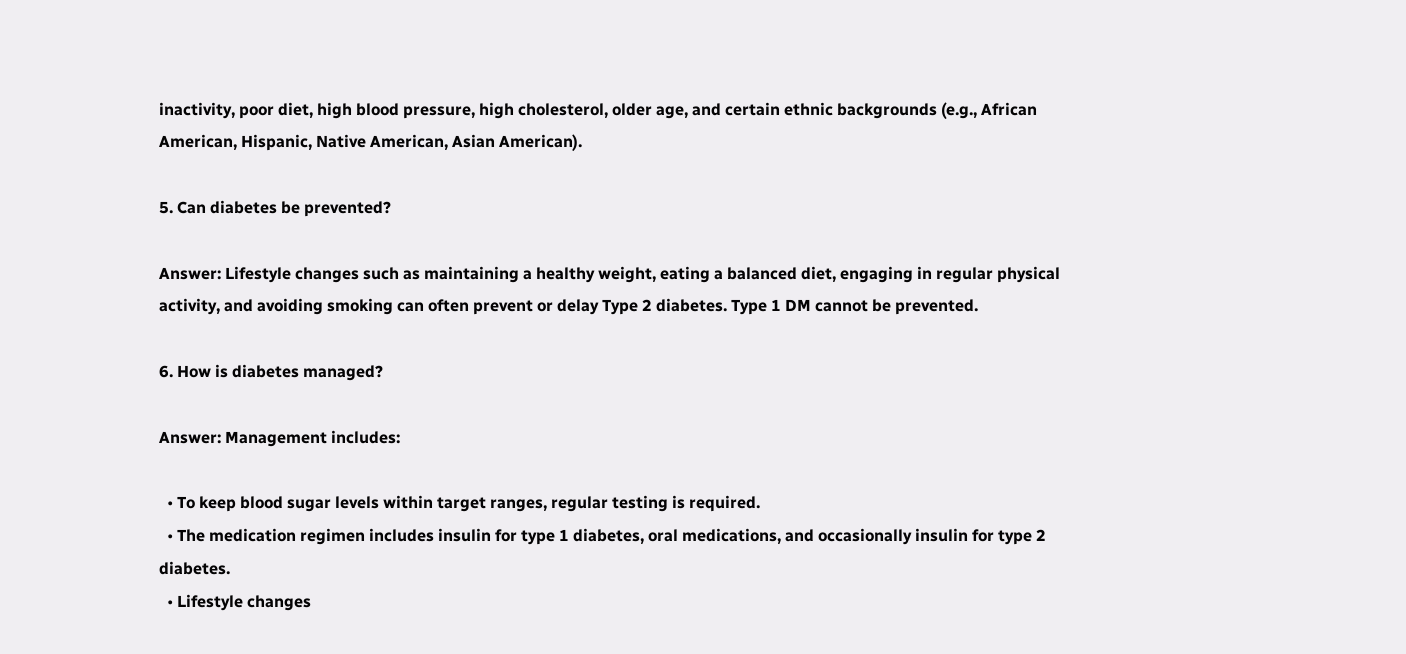inactivity, poor diet, high blood pressure, high cholesterol, older age, and certain ethnic backgrounds (e.g., African American, Hispanic, Native American, Asian American).

5. Can diabetes be prevented?

Answer: Lifestyle changes such as maintaining a healthy weight, eating a balanced diet, engaging in regular physical activity, and avoiding smoking can often prevent or delay Type 2 diabetes. Type 1 DM cannot be prevented.

6. How is diabetes managed?

Answer: Management includes:

  • To keep blood sugar levels within target ranges, regular testing is required.
  • The medication regimen includes insulin for type 1 diabetes, oral medications, and occasionally insulin for type 2 diabetes.
  • Lifestyle changes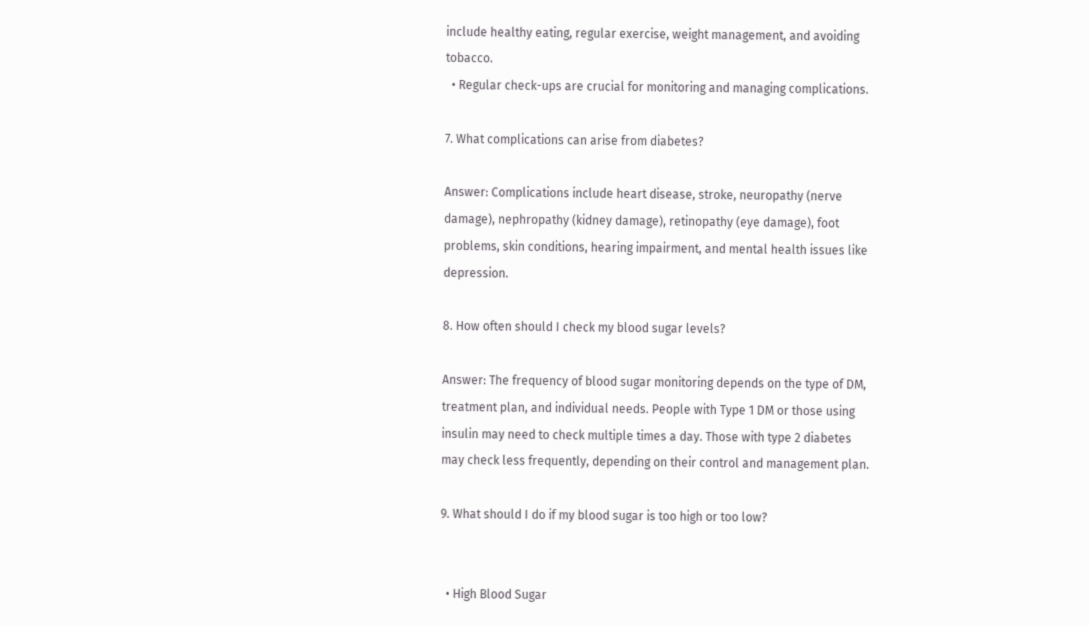include healthy eating, regular exercise, weight management, and avoiding tobacco.
  • Regular check-ups are crucial for monitoring and managing complications.

7. What complications can arise from diabetes?

Answer: Complications include heart disease, stroke, neuropathy (nerve damage), nephropathy (kidney damage), retinopathy (eye damage), foot problems, skin conditions, hearing impairment, and mental health issues like depression.

8. How often should I check my blood sugar levels?

Answer: The frequency of blood sugar monitoring depends on the type of DM, treatment plan, and individual needs. People with Type 1 DM or those using insulin may need to check multiple times a day. Those with type 2 diabetes may check less frequently, depending on their control and management plan.

9. What should I do if my blood sugar is too high or too low?


  • High Blood Sugar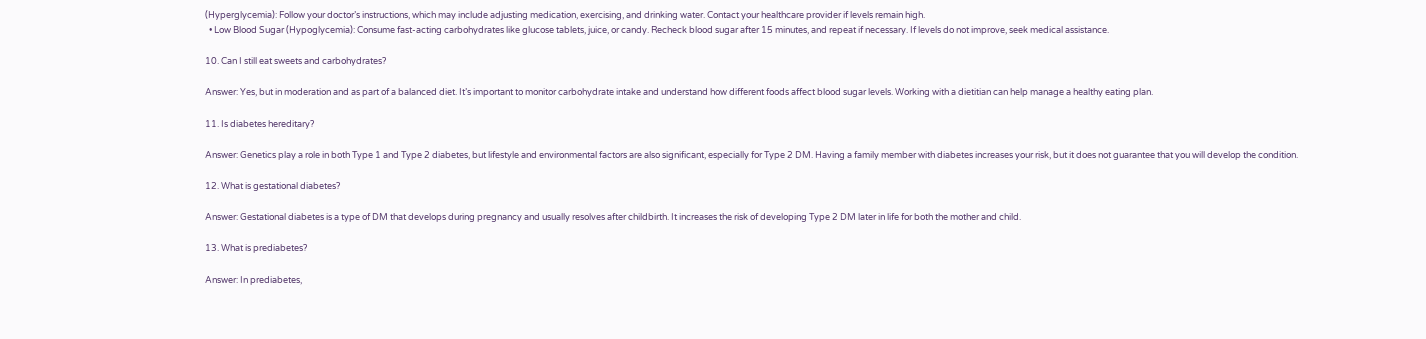(Hyperglycemia): Follow your doctor’s instructions, which may include adjusting medication, exercising, and drinking water. Contact your healthcare provider if levels remain high.
  • Low Blood Sugar (Hypoglycemia): Consume fast-acting carbohydrates like glucose tablets, juice, or candy. Recheck blood sugar after 15 minutes, and repeat if necessary. If levels do not improve, seek medical assistance.

10. Can I still eat sweets and carbohydrates?

Answer: Yes, but in moderation and as part of a balanced diet. It’s important to monitor carbohydrate intake and understand how different foods affect blood sugar levels. Working with a dietitian can help manage a healthy eating plan.

11. Is diabetes hereditary?

Answer: Genetics play a role in both Type 1 and Type 2 diabetes, but lifestyle and environmental factors are also significant, especially for Type 2 DM. Having a family member with diabetes increases your risk, but it does not guarantee that you will develop the condition.

12. What is gestational diabetes?

Answer: Gestational diabetes is a type of DM that develops during pregnancy and usually resolves after childbirth. It increases the risk of developing Type 2 DM later in life for both the mother and child.

13. What is prediabetes?

Answer: In prediabetes,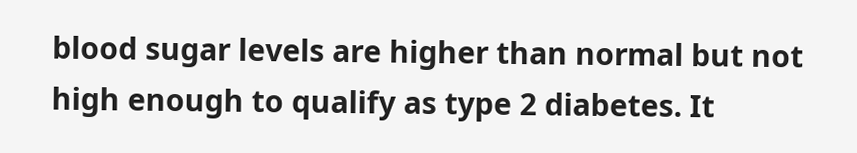blood sugar levels are higher than normal but not high enough to qualify as type 2 diabetes. It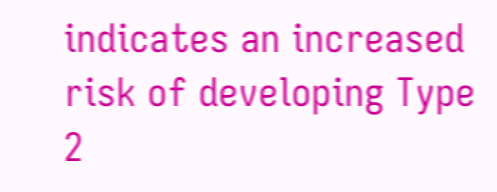indicates an increased risk of developing Type 2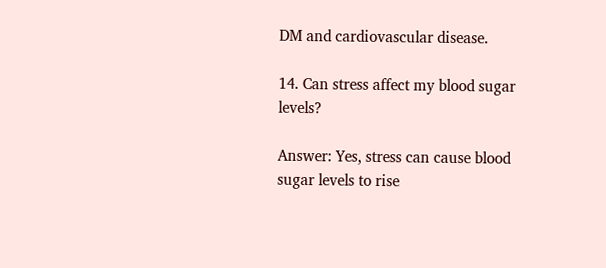DM and cardiovascular disease.

14. Can stress affect my blood sugar levels?

Answer: Yes, stress can cause blood sugar levels to rise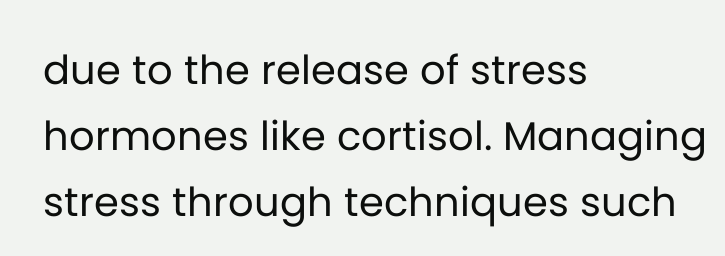due to the release of stress hormones like cortisol. Managing stress through techniques such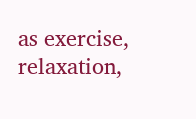as exercise, relaxation,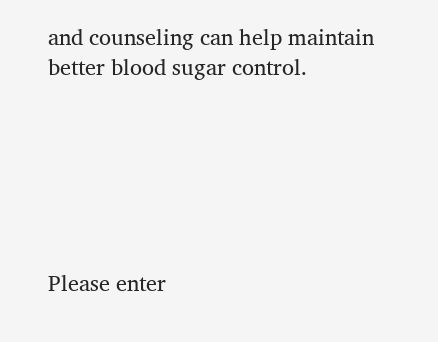and counseling can help maintain better blood sugar control.






Please enter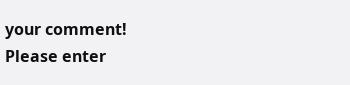your comment!
Please enter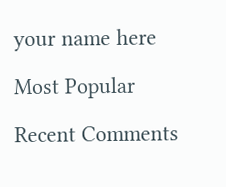your name here

Most Popular

Recent Comments